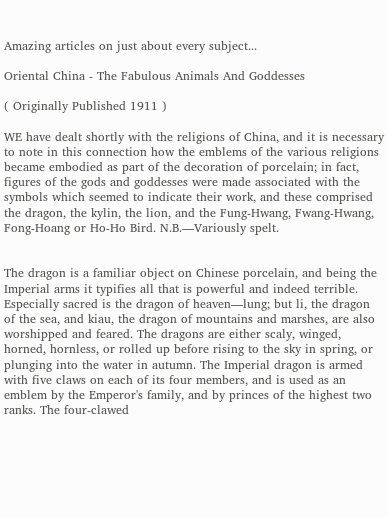Amazing articles on just about every subject...

Oriental China - The Fabulous Animals And Goddesses

( Originally Published 1911 )

WE have dealt shortly with the religions of China, and it is necessary to note in this connection how the emblems of the various religions became embodied as part of the decoration of porcelain; in fact, figures of the gods and goddesses were made associated with the symbols which seemed to indicate their work, and these comprised the dragon, the kylin, the lion, and the Fung-Hwang, Fwang-Hwang, Fong-Hoang or Ho-Ho Bird. N.B.—Variously spelt.


The dragon is a familiar object on Chinese porcelain, and being the Imperial arms it typifies all that is powerful and indeed terrible. Especially sacred is the dragon of heaven—lung; but li, the dragon of the sea, and kiau, the dragon of mountains and marshes, are also worshipped and feared. The dragons are either scaly, winged, horned, hornless, or rolled up before rising to the sky in spring, or plunging into the water in autumn. The Imperial dragon is armed with five claws on each of its four members, and is used as an emblem by the Emperor's family, and by princes of the highest two ranks. The four-clawed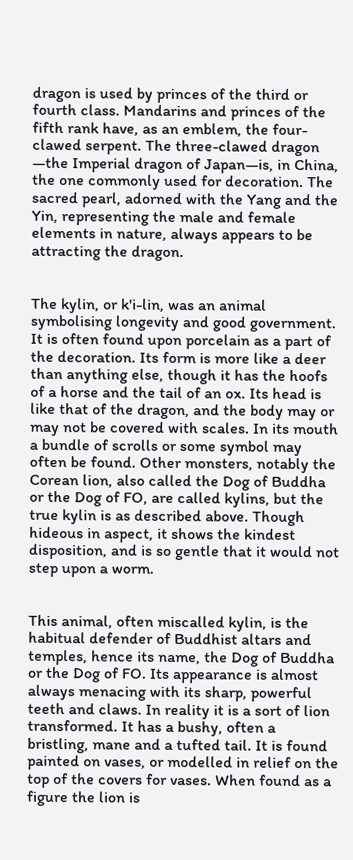dragon is used by princes of the third or fourth class. Mandarins and princes of the fifth rank have, as an emblem, the four-clawed serpent. The three-clawed dragon —the Imperial dragon of Japan—is, in China, the one commonly used for decoration. The sacred pearl, adorned with the Yang and the Yin, representing the male and female elements in nature, always appears to be attracting the dragon.


The kylin, or k'i-lin, was an animal symbolising longevity and good government. It is often found upon porcelain as a part of the decoration. Its form is more like a deer than anything else, though it has the hoofs of a horse and the tail of an ox. Its head is like that of the dragon, and the body may or may not be covered with scales. In its mouth a bundle of scrolls or some symbol may often be found. Other monsters, notably the Corean lion, also called the Dog of Buddha or the Dog of FO, are called kylins, but the true kylin is as described above. Though hideous in aspect, it shows the kindest disposition, and is so gentle that it would not step upon a worm.


This animal, often miscalled kylin, is the habitual defender of Buddhist altars and temples, hence its name, the Dog of Buddha or the Dog of FO. Its appearance is almost always menacing with its sharp, powerful teeth and claws. In reality it is a sort of lion transformed. It has a bushy, often a bristling, mane and a tufted tail. It is found painted on vases, or modelled in relief on the top of the covers for vases. When found as a figure the lion is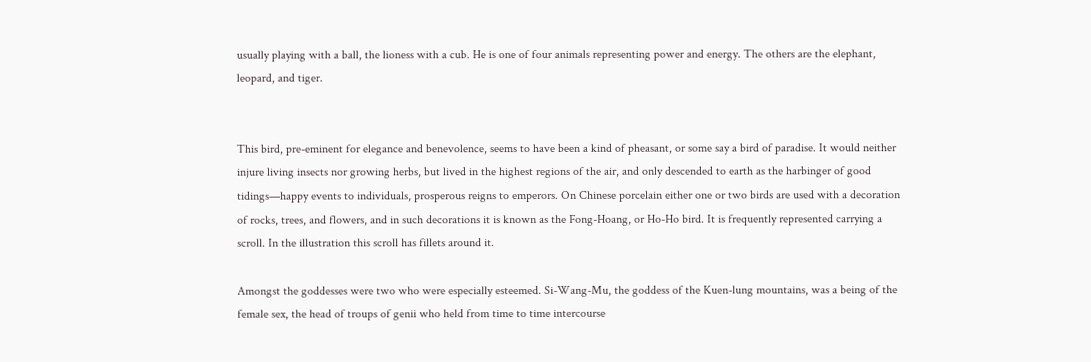usually playing with a ball, the lioness with a cub. He is one of four animals representing power and energy. The others are the elephant, leopard, and tiger.


This bird, pre-eminent for elegance and benevolence, seems to have been a kind of pheasant, or some say a bird of paradise. It would neither injure living insects nor growing herbs, but lived in the highest regions of the air, and only descended to earth as the harbinger of good tidings—happy events to individuals, prosperous reigns to emperors. On Chinese porcelain either one or two birds are used with a decoration of rocks, trees, and flowers, and in such decorations it is known as the Fong-Hoang, or Ho-Ho bird. It is frequently represented carrying a scroll. In the illustration this scroll has fillets around it.

Amongst the goddesses were two who were especially esteemed. Si-Wang-Mu, the goddess of the Kuen-lung mountains, was a being of the female sex, the head of troups of genii who held from time to time intercourse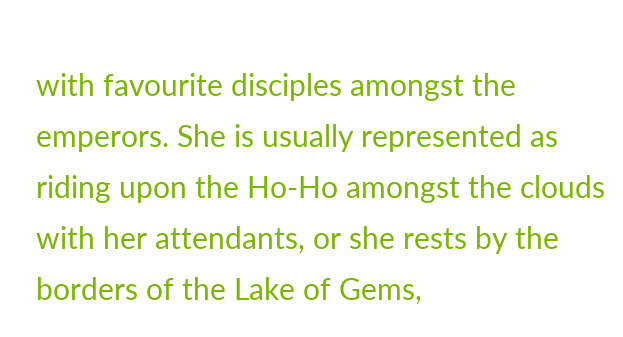with favourite disciples amongst the emperors. She is usually represented as riding upon the Ho-Ho amongst the clouds with her attendants, or she rests by the borders of the Lake of Gems,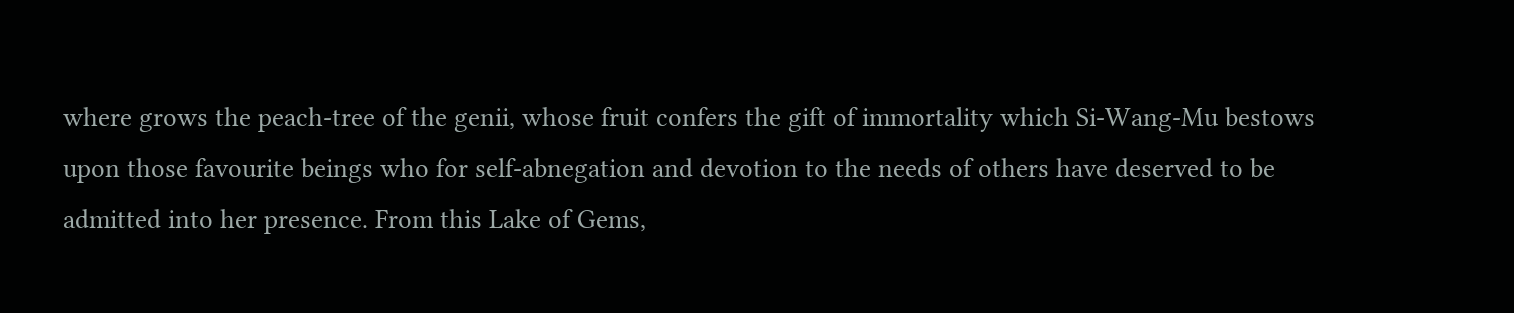where grows the peach-tree of the genii, whose fruit confers the gift of immortality which Si-Wang-Mu bestows upon those favourite beings who for self-abnegation and devotion to the needs of others have deserved to be admitted into her presence. From this Lake of Gems,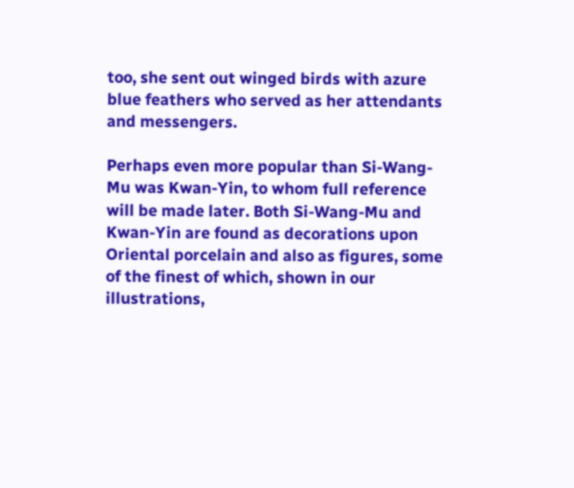too, she sent out winged birds with azure blue feathers who served as her attendants and messengers.

Perhaps even more popular than Si-Wang-Mu was Kwan-Yin, to whom full reference will be made later. Both Si-Wang-Mu and Kwan-Yin are found as decorations upon Oriental porcelain and also as figures, some of the finest of which, shown in our illustrations,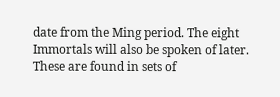date from the Ming period. The eight Immortals will also be spoken of later. These are found in sets of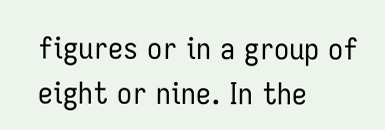figures or in a group of eight or nine. In the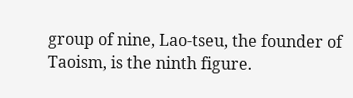group of nine, Lao-tseu, the founder of Taoism, is the ninth figure.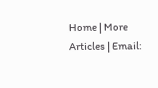Home | More Articles | Email: